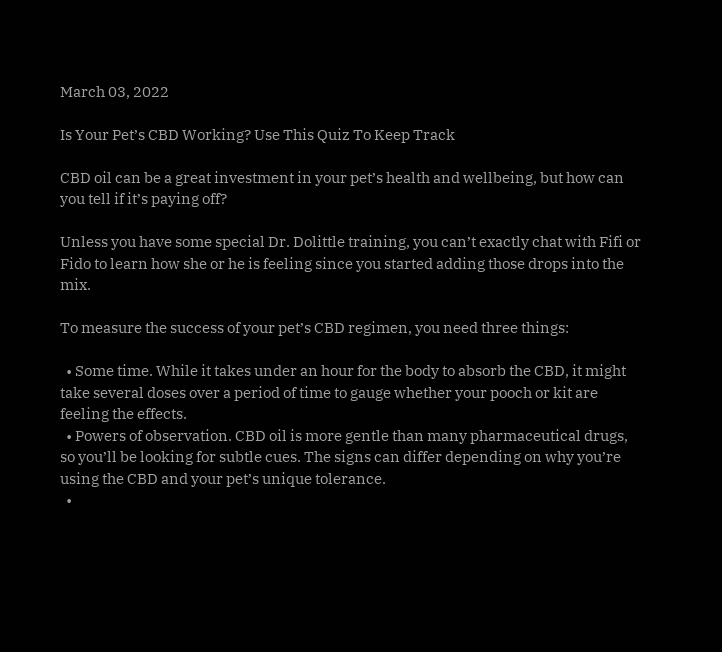March 03, 2022

Is Your Pet’s CBD Working? Use This Quiz To Keep Track

CBD oil can be a great investment in your pet’s health and wellbeing, but how can you tell if it’s paying off?

Unless you have some special Dr. Dolittle training, you can’t exactly chat with Fifi or Fido to learn how she or he is feeling since you started adding those drops into the mix.

To measure the success of your pet’s CBD regimen, you need three things:

  • Some time. While it takes under an hour for the body to absorb the CBD, it might take several doses over a period of time to gauge whether your pooch or kit are feeling the effects.
  • Powers of observation. CBD oil is more gentle than many pharmaceutical drugs, so you’ll be looking for subtle cues. The signs can differ depending on why you’re using the CBD and your pet’s unique tolerance.
  •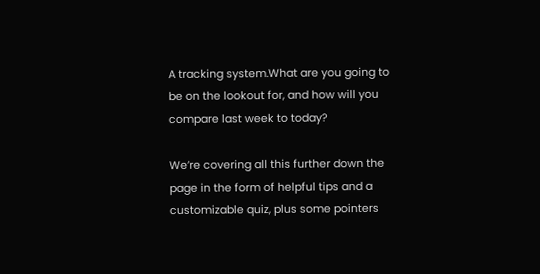A tracking system.What are you going to be on the lookout for, and how will you compare last week to today?

We’re covering all this further down the page in the form of helpful tips and a customizable quiz, plus some pointers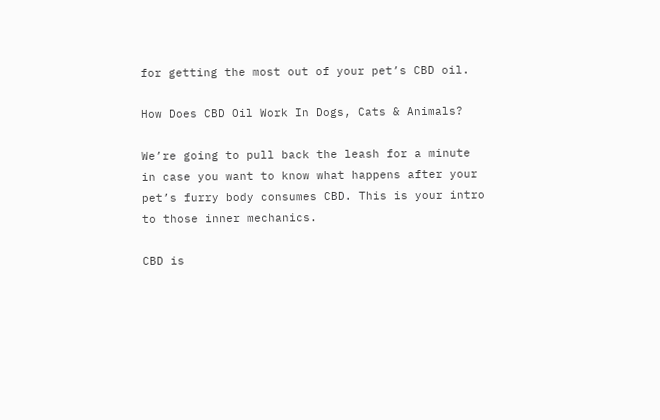for getting the most out of your pet’s CBD oil.

How Does CBD Oil Work In Dogs, Cats & Animals?

We’re going to pull back the leash for a minute in case you want to know what happens after your pet’s furry body consumes CBD. This is your intro to those inner mechanics.

CBD is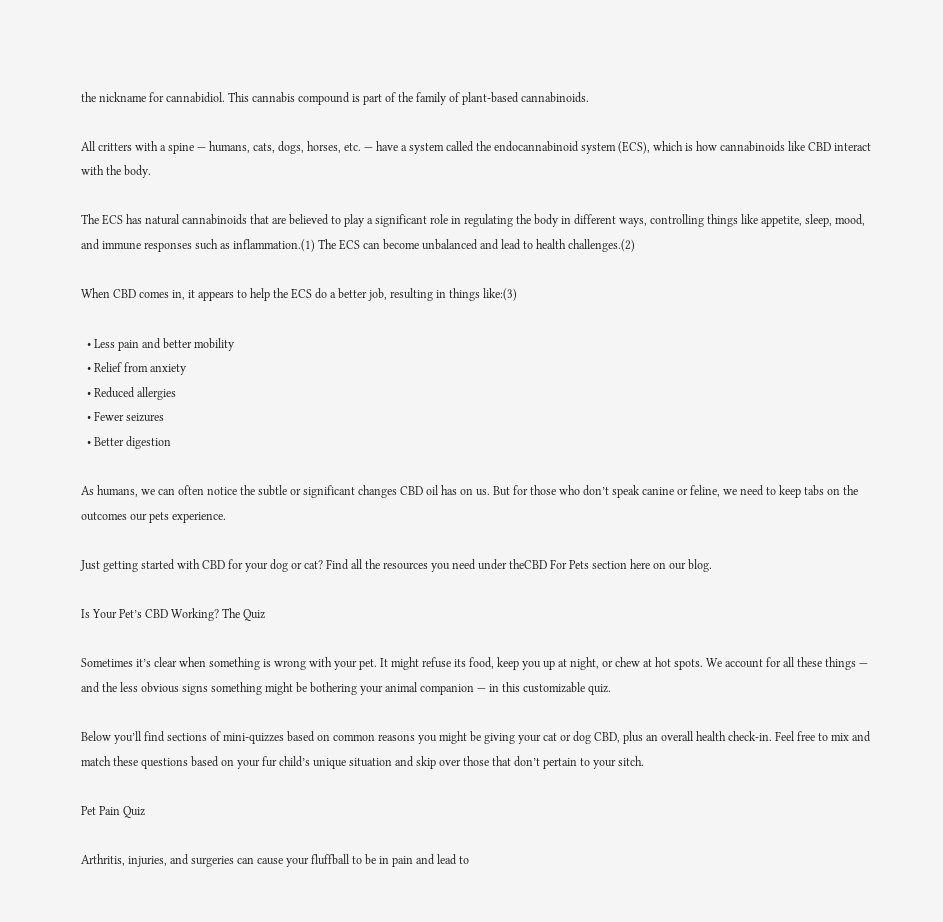the nickname for cannabidiol. This cannabis compound is part of the family of plant-based cannabinoids.

All critters with a spine — humans, cats, dogs, horses, etc. — have a system called the endocannabinoid system (ECS), which is how cannabinoids like CBD interact with the body.

The ECS has natural cannabinoids that are believed to play a significant role in regulating the body in different ways, controlling things like appetite, sleep, mood, and immune responses such as inflammation.(1) The ECS can become unbalanced and lead to health challenges.(2)

When CBD comes in, it appears to help the ECS do a better job, resulting in things like:(3)

  • Less pain and better mobility
  • Relief from anxiety
  • Reduced allergies
  • Fewer seizures
  • Better digestion

As humans, we can often notice the subtle or significant changes CBD oil has on us. But for those who don’t speak canine or feline, we need to keep tabs on the outcomes our pets experience.

Just getting started with CBD for your dog or cat? Find all the resources you need under theCBD For Pets section here on our blog.

Is Your Pet’s CBD Working? The Quiz

Sometimes it’s clear when something is wrong with your pet. It might refuse its food, keep you up at night, or chew at hot spots. We account for all these things — and the less obvious signs something might be bothering your animal companion — in this customizable quiz.

Below you’ll find sections of mini-quizzes based on common reasons you might be giving your cat or dog CBD, plus an overall health check-in. Feel free to mix and match these questions based on your fur child’s unique situation and skip over those that don’t pertain to your sitch.

Pet Pain Quiz

Arthritis, injuries, and surgeries can cause your fluffball to be in pain and lead to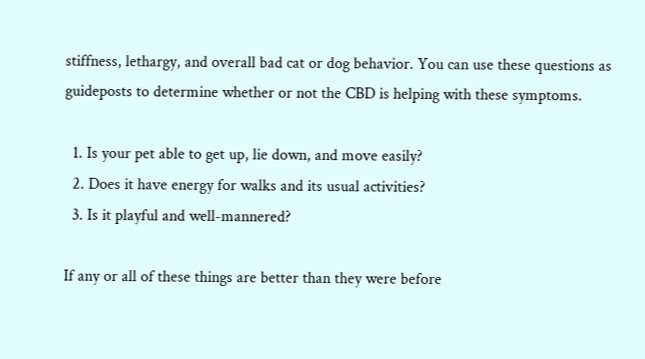stiffness, lethargy, and overall bad cat or dog behavior. You can use these questions as guideposts to determine whether or not the CBD is helping with these symptoms.

  1. Is your pet able to get up, lie down, and move easily?
  2. Does it have energy for walks and its usual activities?
  3. Is it playful and well-mannered?

If any or all of these things are better than they were before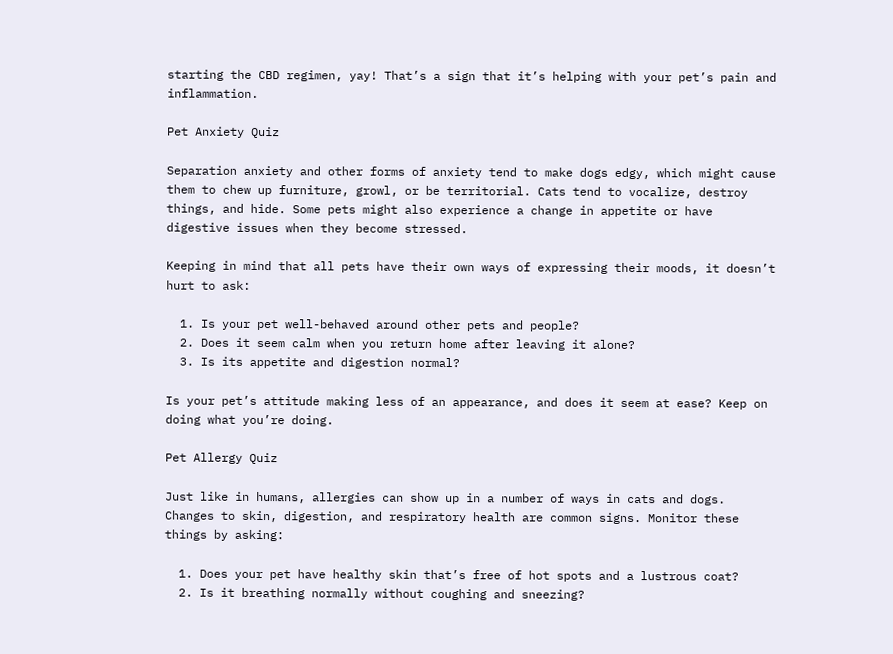starting the CBD regimen, yay! That’s a sign that it’s helping with your pet’s pain and inflammation.

Pet Anxiety Quiz

Separation anxiety and other forms of anxiety tend to make dogs edgy, which might cause them to chew up furniture, growl, or be territorial. Cats tend to vocalize, destroy things, and hide. Some pets might also experience a change in appetite or have digestive issues when they become stressed.

Keeping in mind that all pets have their own ways of expressing their moods, it doesn’t hurt to ask:

  1. Is your pet well-behaved around other pets and people?
  2. Does it seem calm when you return home after leaving it alone?
  3. Is its appetite and digestion normal?

Is your pet’s attitude making less of an appearance, and does it seem at ease? Keep on doing what you’re doing.

Pet Allergy Quiz

Just like in humans, allergies can show up in a number of ways in cats and dogs. Changes to skin, digestion, and respiratory health are common signs. Monitor these things by asking:

  1. Does your pet have healthy skin that’s free of hot spots and a lustrous coat?
  2. Is it breathing normally without coughing and sneezing?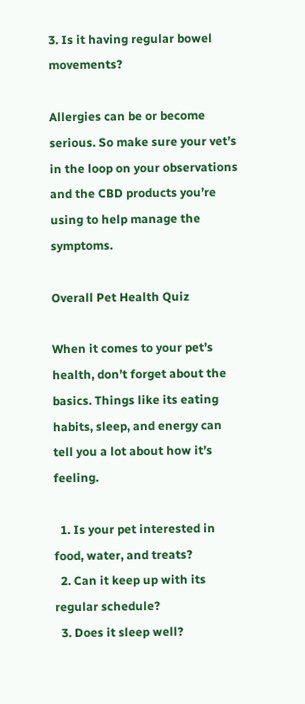3. Is it having regular bowel movements?

Allergies can be or become serious. So make sure your vet’s in the loop on your observations and the CBD products you’re using to help manage the symptoms.

Overall Pet Health Quiz

When it comes to your pet’s health, don’t forget about the basics. Things like its eating habits, sleep, and energy can tell you a lot about how it’s feeling.

  1. Is your pet interested in food, water, and treats?
  2. Can it keep up with its regular schedule?
  3. Does it sleep well?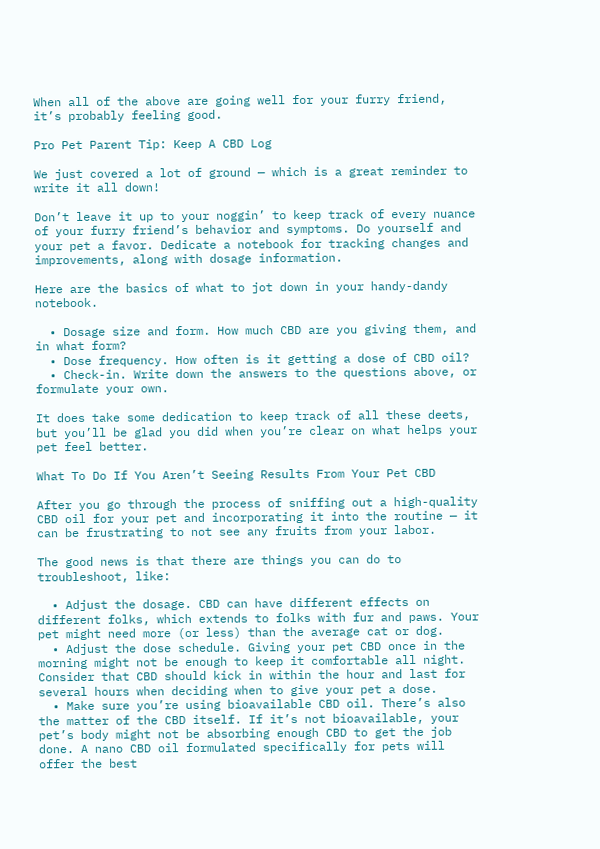When all of the above are going well for your furry friend, it’s probably feeling good.

Pro Pet Parent Tip: Keep A CBD Log

We just covered a lot of ground — which is a great reminder to write it all down!

Don’t leave it up to your noggin’ to keep track of every nuance of your furry friend’s behavior and symptoms. Do yourself and your pet a favor. Dedicate a notebook for tracking changes and improvements, along with dosage information.

Here are the basics of what to jot down in your handy-dandy notebook.

  • Dosage size and form. How much CBD are you giving them, and in what form?
  • Dose frequency. How often is it getting a dose of CBD oil?
  • Check-in. Write down the answers to the questions above, or formulate your own.

It does take some dedication to keep track of all these deets, but you’ll be glad you did when you’re clear on what helps your pet feel better.

What To Do If You Aren’t Seeing Results From Your Pet CBD

After you go through the process of sniffing out a high-quality CBD oil for your pet and incorporating it into the routine — it can be frustrating to not see any fruits from your labor.

The good news is that there are things you can do to troubleshoot, like:

  • Adjust the dosage. CBD can have different effects on different folks, which extends to folks with fur and paws. Your pet might need more (or less) than the average cat or dog.
  • Adjust the dose schedule. Giving your pet CBD once in the morning might not be enough to keep it comfortable all night. Consider that CBD should kick in within the hour and last for several hours when deciding when to give your pet a dose.
  • Make sure you’re using bioavailable CBD oil. There’s also the matter of the CBD itself. If it’s not bioavailable, your pet’s body might not be absorbing enough CBD to get the job done. A nano CBD oil formulated specifically for pets will offer the best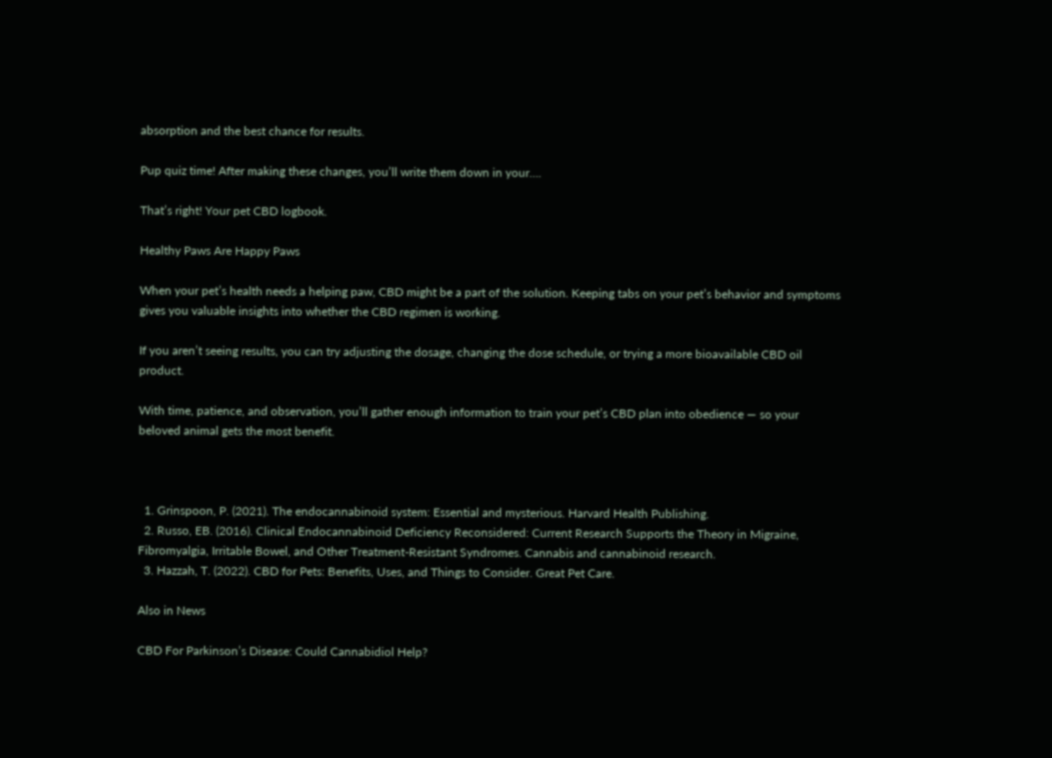absorption and the best chance for results.

Pup quiz time! After making these changes, you’ll write them down in your….

That’s right! Your pet CBD logbook.

Healthy Paws Are Happy Paws

When your pet’s health needs a helping paw, CBD might be a part of the solution. Keeping tabs on your pet’s behavior and symptoms gives you valuable insights into whether the CBD regimen is working.

If you aren’t seeing results, you can try adjusting the dosage, changing the dose schedule, or trying a more bioavailable CBD oil product.

With time, patience, and observation, you’ll gather enough information to train your pet’s CBD plan into obedience — so your beloved animal gets the most benefit.



  1. Grinspoon, P. (2021). The endocannabinoid system: Essential and mysterious. Harvard Health Publishing.
  2. Russo, EB. (2016). Clinical Endocannabinoid Deficiency Reconsidered: Current Research Supports the Theory in Migraine, Fibromyalgia, Irritable Bowel, and Other Treatment-Resistant Syndromes. Cannabis and cannabinoid research.
  3. Hazzah, T. (2022). CBD for Pets: Benefits, Uses, and Things to Consider. Great Pet Care.

Also in News

CBD For Parkinson’s Disease: Could Cannabidiol Help?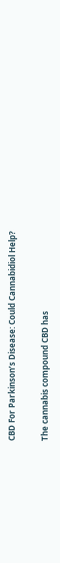CBD For Parkinson’s Disease: Could Cannabidiol Help?

The cannabis compound CBD has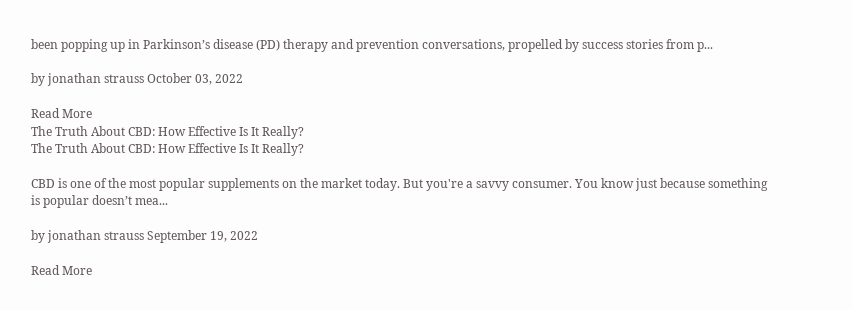been popping up in Parkinson’s disease (PD) therapy and prevention conversations, propelled by success stories from p...

by jonathan strauss October 03, 2022

Read More
The Truth About CBD: How Effective Is It Really?
The Truth About CBD: How Effective Is It Really?

CBD is one of the most popular supplements on the market today. But you're a savvy consumer. You know just because something is popular doesn’t mea...

by jonathan strauss September 19, 2022

Read More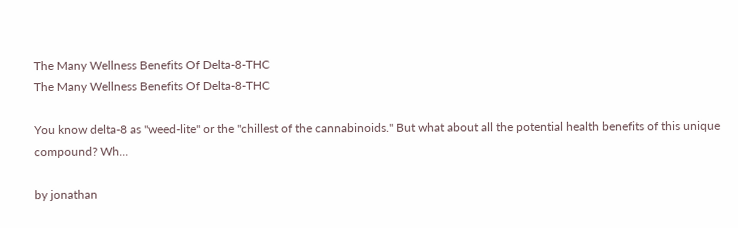The Many Wellness Benefits Of Delta-8-THC
The Many Wellness Benefits Of Delta-8-THC

You know delta-8 as "weed-lite" or the "chillest of the cannabinoids." But what about all the potential health benefits of this unique compound? Wh...

by jonathan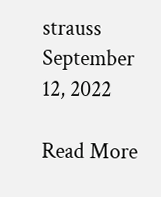strauss September 12, 2022

Read More